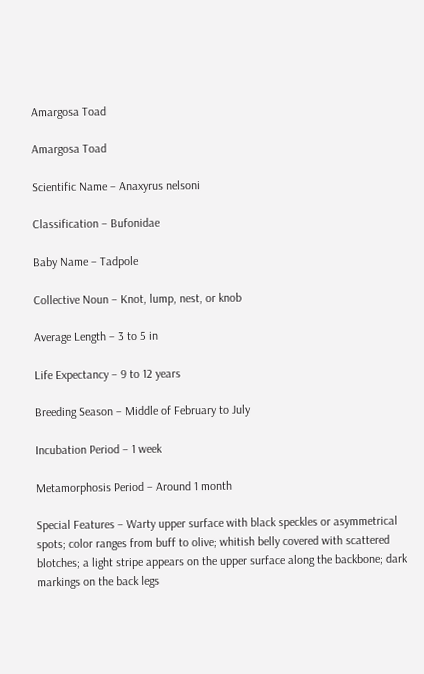Amargosa Toad

Amargosa Toad

Scientific Name – Anaxyrus nelsoni

Classification – Bufonidae

Baby Name – Tadpole

Collective Noun – Knot, lump, nest, or knob

Average Length – 3 to 5 in

Life Expectancy – 9 to 12 years

Breeding Season – Middle of February to July

Incubation Period – 1 week

Metamorphosis Period – Around 1 month

Special Features – Warty upper surface with black speckles or asymmetrical spots; color ranges from buff to olive; whitish belly covered with scattered blotches; a light stripe appears on the upper surface along the backbone; dark markings on the back legs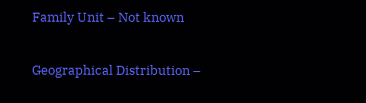Family Unit – Not known

Geographical Distribution –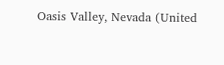Oasis Valley, Nevada (United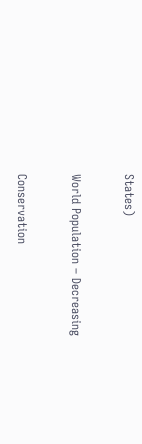States)

World Population – Decreasing

Conservation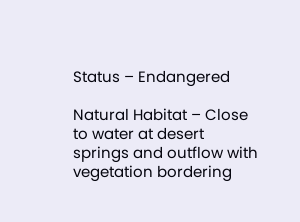Status – Endangered

Natural Habitat – Close to water at desert springs and outflow with vegetation bordering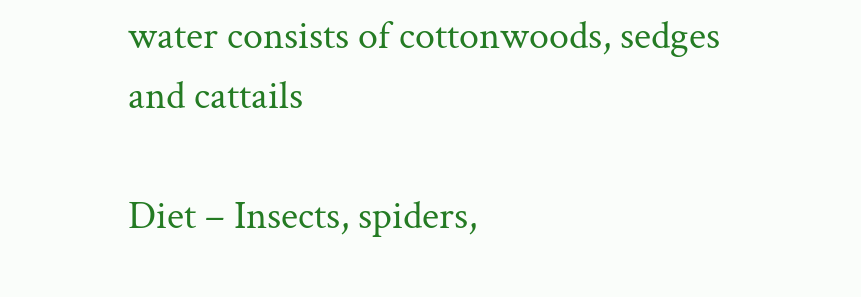water consists of cottonwoods, sedges and cattails

Diet – Insects, spiders,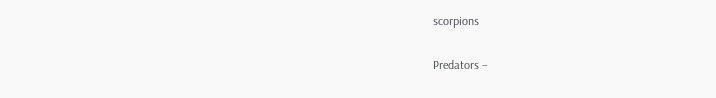scorpions

Predators –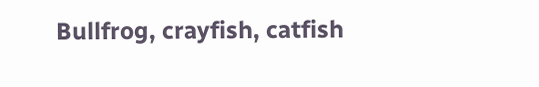Bullfrog, crayfish, catfish